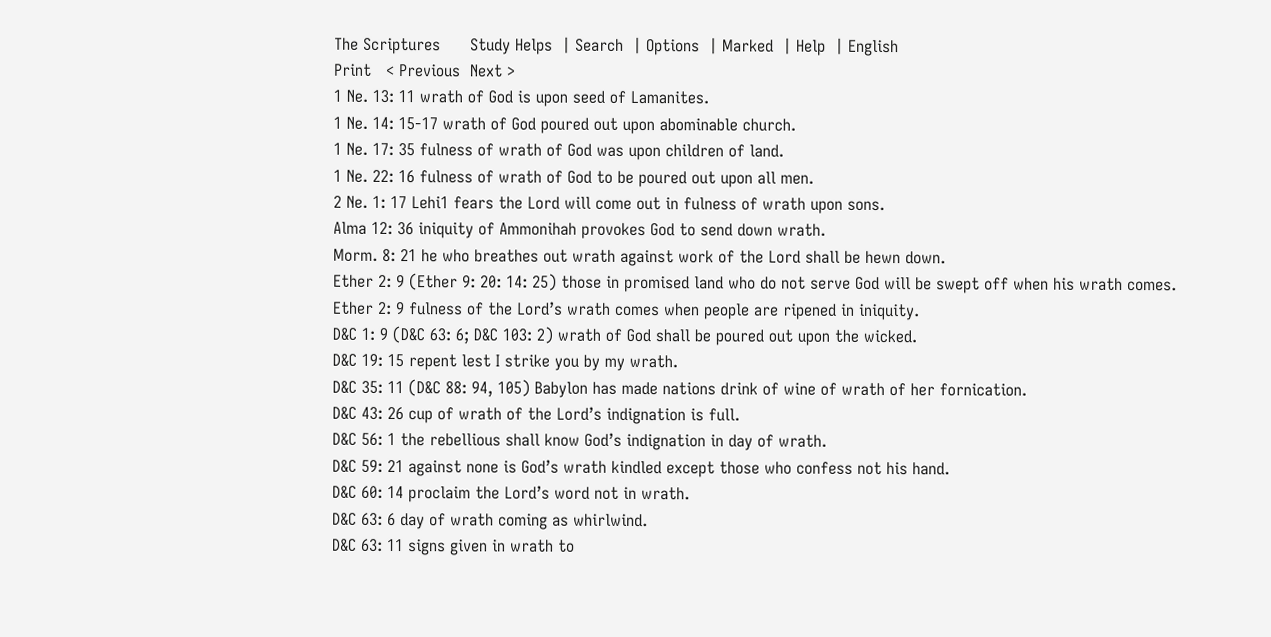The Scriptures      Study Helps  | Search  | Options  | Marked  | Help  | English
Print   < Previous  Next >
1 Ne. 13: 11 wrath of God is upon seed of Lamanites.
1 Ne. 14: 15-17 wrath of God poured out upon abominable church.
1 Ne. 17: 35 fulness of wrath of God was upon children of land.
1 Ne. 22: 16 fulness of wrath of God to be poured out upon all men.
2 Ne. 1: 17 Lehi1 fears the Lord will come out in fulness of wrath upon sons.
Alma 12: 36 iniquity of Ammonihah provokes God to send down wrath.
Morm. 8: 21 he who breathes out wrath against work of the Lord shall be hewn down.
Ether 2: 9 (Ether 9: 20: 14: 25) those in promised land who do not serve God will be swept off when his wrath comes.
Ether 2: 9 fulness of the Lord’s wrath comes when people are ripened in iniquity.
D&C 1: 9 (D&C 63: 6; D&C 103: 2) wrath of God shall be poured out upon the wicked.
D&C 19: 15 repent lest I strike you by my wrath.
D&C 35: 11 (D&C 88: 94, 105) Babylon has made nations drink of wine of wrath of her fornication.
D&C 43: 26 cup of wrath of the Lord’s indignation is full.
D&C 56: 1 the rebellious shall know God’s indignation in day of wrath.
D&C 59: 21 against none is God’s wrath kindled except those who confess not his hand.
D&C 60: 14 proclaim the Lord’s word not in wrath.
D&C 63: 6 day of wrath coming as whirlwind.
D&C 63: 11 signs given in wrath to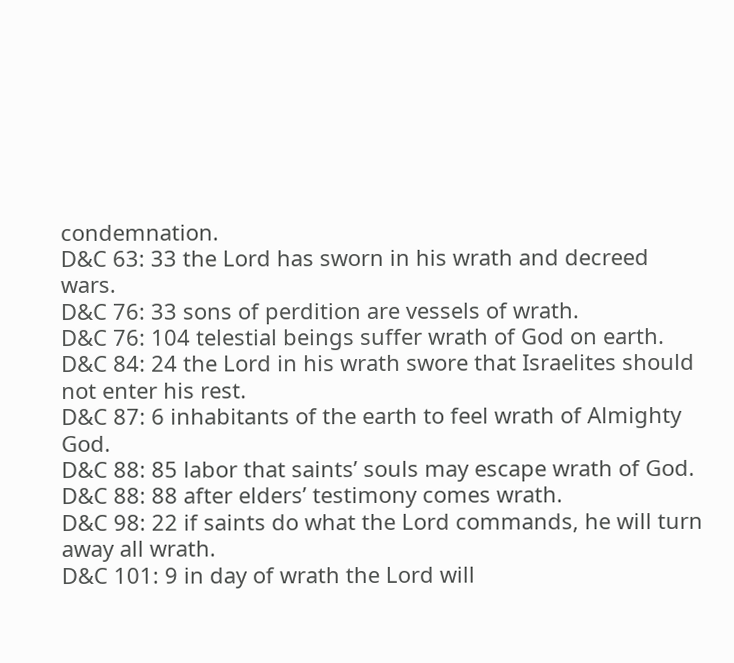condemnation.
D&C 63: 33 the Lord has sworn in his wrath and decreed wars.
D&C 76: 33 sons of perdition are vessels of wrath.
D&C 76: 104 telestial beings suffer wrath of God on earth.
D&C 84: 24 the Lord in his wrath swore that Israelites should not enter his rest.
D&C 87: 6 inhabitants of the earth to feel wrath of Almighty God.
D&C 88: 85 labor that saints’ souls may escape wrath of God.
D&C 88: 88 after elders’ testimony comes wrath.
D&C 98: 22 if saints do what the Lord commands, he will turn away all wrath.
D&C 101: 9 in day of wrath the Lord will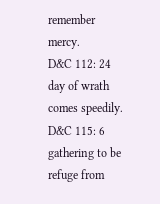remember mercy.
D&C 112: 24 day of wrath comes speedily.
D&C 115: 6 gathering to be refuge from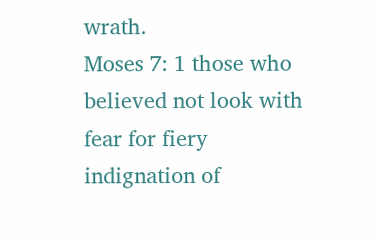wrath.
Moses 7: 1 those who believed not look with fear for fiery indignation of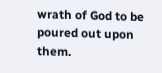wrath of God to be poured out upon them.